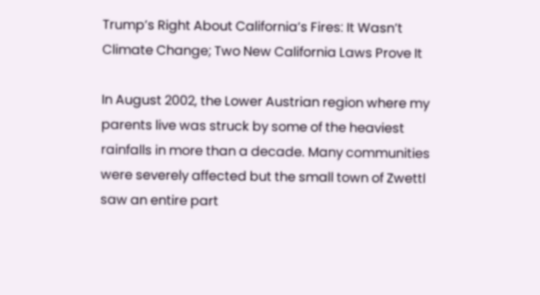Trump’s Right About California’s Fires: It Wasn’t Climate Change; Two New California Laws Prove It

In August 2002, the Lower Austrian region where my parents live was struck by some of the heaviest rainfalls in more than a decade. Many communities were severely affected but the small town of Zwettl saw an entire part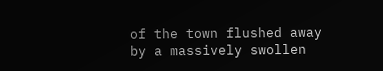of the town flushed away by a massively swollen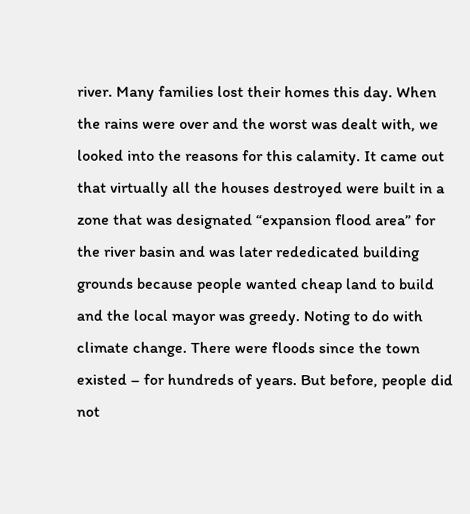river. Many families lost their homes this day. When the rains were over and the worst was dealt with, we looked into the reasons for this calamity. It came out that virtually all the houses destroyed were built in a zone that was designated “expansion flood area” for the river basin and was later rededicated building grounds because people wanted cheap land to build and the local mayor was greedy. Noting to do with climate change. There were floods since the town existed – for hundreds of years. But before, people did not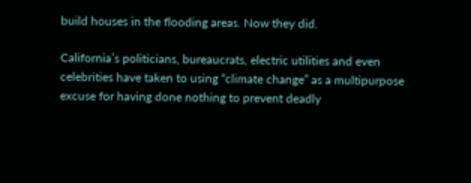build houses in the flooding areas. Now they did.

California’s politicians, bureaucrats, electric utilities and even celebrities have taken to using “climate change” as a multipurpose excuse for having done nothing to prevent deadly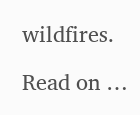wildfires.

Read on …